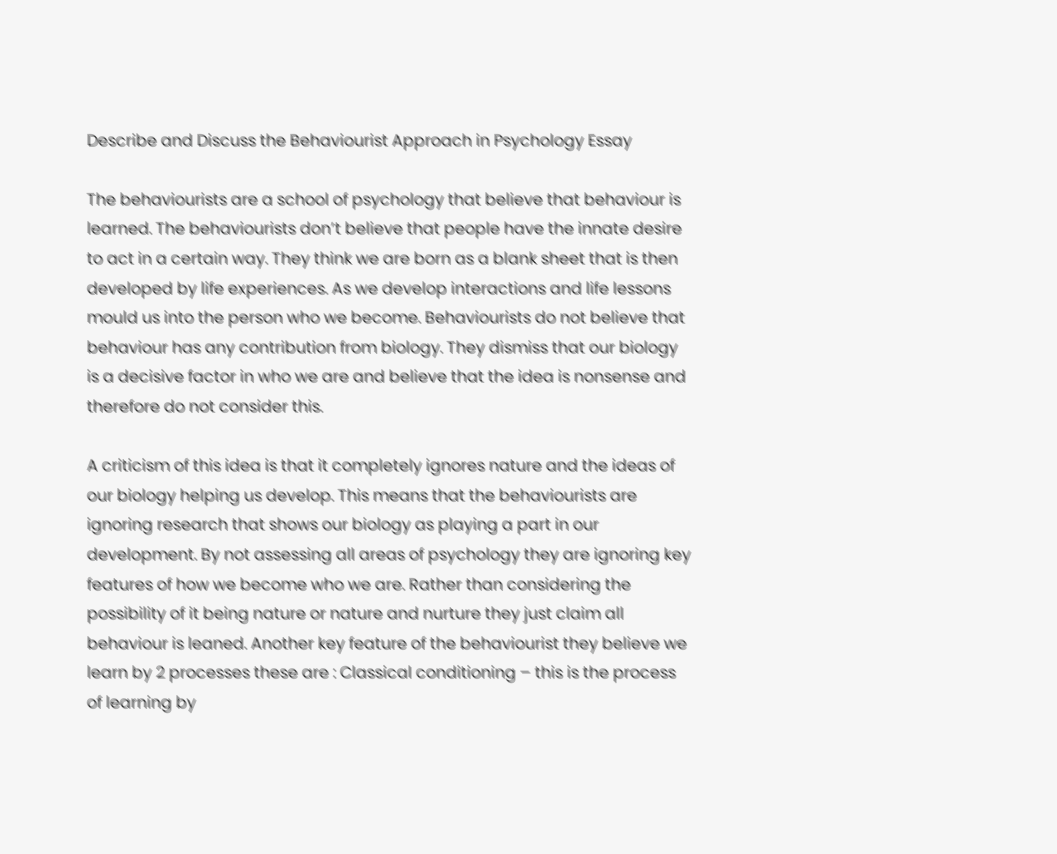Describe and Discuss the Behaviourist Approach in Psychology Essay

The behaviourists are a school of psychology that believe that behaviour is learned. The behaviourists don’t believe that people have the innate desire to act in a certain way. They think we are born as a blank sheet that is then developed by life experiences. As we develop interactions and life lessons mould us into the person who we become. Behaviourists do not believe that behaviour has any contribution from biology. They dismiss that our biology is a decisive factor in who we are and believe that the idea is nonsense and therefore do not consider this.

A criticism of this idea is that it completely ignores nature and the ideas of our biology helping us develop. This means that the behaviourists are ignoring research that shows our biology as playing a part in our development. By not assessing all areas of psychology they are ignoring key features of how we become who we are. Rather than considering the possibility of it being nature or nature and nurture they just claim all behaviour is leaned. Another key feature of the behaviourist they believe we learn by 2 processes these are : Classical conditioning – this is the process of learning by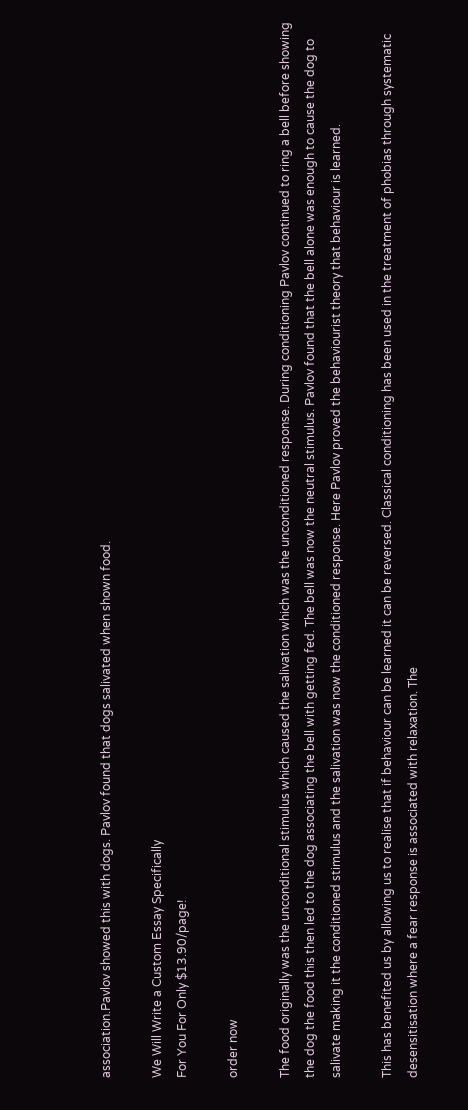association.Pavlov showed this with dogs. Pavlov found that dogs salivated when shown food.

We Will Write a Custom Essay Specifically
For You For Only $13.90/page!

order now

The food originally was the unconditional stimulus which caused the salivation which was the unconditioned response. During conditioning Pavlov continued to ring a bell before showing the dog the food this then led to the dog associating the bell with getting fed. The bell was now the neutral stimulus. Pavlov found that the bell alone was enough to cause the dog to salivate making it the conditioned stimulus and the salivation was now the conditioned response. Here Pavlov proved the behaviourist theory that behaviour is learned.

This has benefited us by allowing us to realise that if behaviour can be learned it can be reversed. Classical conditioning has been used in the treatment of phobias through systematic desensitisation where a fear response is associated with relaxation. The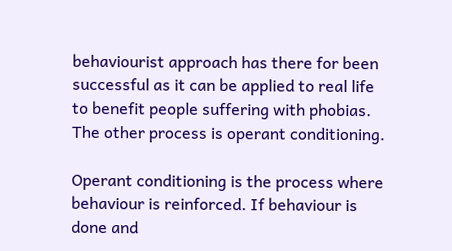behaviourist approach has there for been successful as it can be applied to real life to benefit people suffering with phobias. The other process is operant conditioning.

Operant conditioning is the process where behaviour is reinforced. If behaviour is done and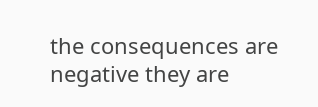the consequences are negative they are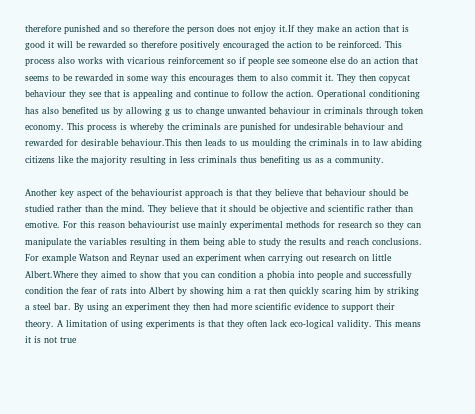therefore punished and so therefore the person does not enjoy it.If they make an action that is good it will be rewarded so therefore positively encouraged the action to be reinforced. This process also works with vicarious reinforcement so if people see someone else do an action that seems to be rewarded in some way this encourages them to also commit it. They then copycat behaviour they see that is appealing and continue to follow the action. Operational conditioning has also benefited us by allowing g us to change unwanted behaviour in criminals through token economy. This process is whereby the criminals are punished for undesirable behaviour and rewarded for desirable behaviour.This then leads to us moulding the criminals in to law abiding citizens like the majority resulting in less criminals thus benefiting us as a community.

Another key aspect of the behaviourist approach is that they believe that behaviour should be studied rather than the mind. They believe that it should be objective and scientific rather than emotive. For this reason behaviourist use mainly experimental methods for research so they can manipulate the variables resulting in them being able to study the results and reach conclusions. For example Watson and Reynar used an experiment when carrying out research on little Albert.Where they aimed to show that you can condition a phobia into people and successfully condition the fear of rats into Albert by showing him a rat then quickly scaring him by striking a steel bar. By using an experiment they then had more scientific evidence to support their theory. A limitation of using experiments is that they often lack eco-logical validity. This means it is not true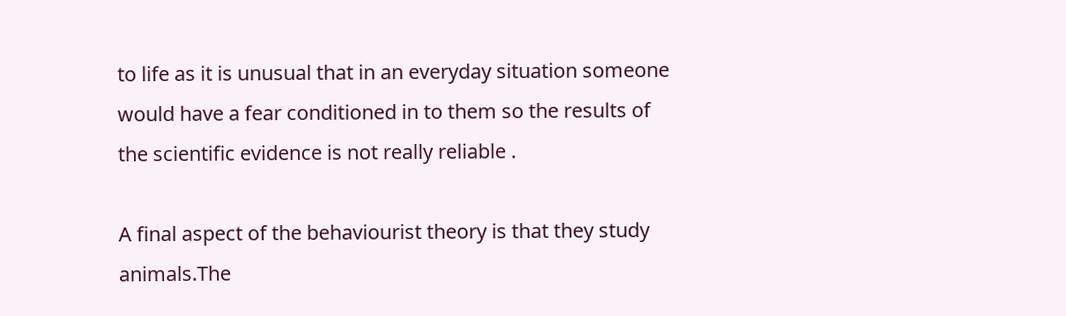to life as it is unusual that in an everyday situation someone would have a fear conditioned in to them so the results of the scientific evidence is not really reliable .

A final aspect of the behaviourist theory is that they study animals.The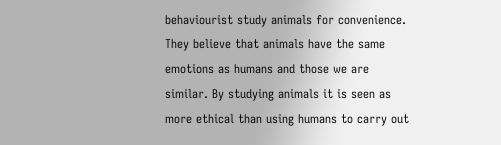behaviourist study animals for convenience. They believe that animals have the same emotions as humans and those we are similar. By studying animals it is seen as more ethical than using humans to carry out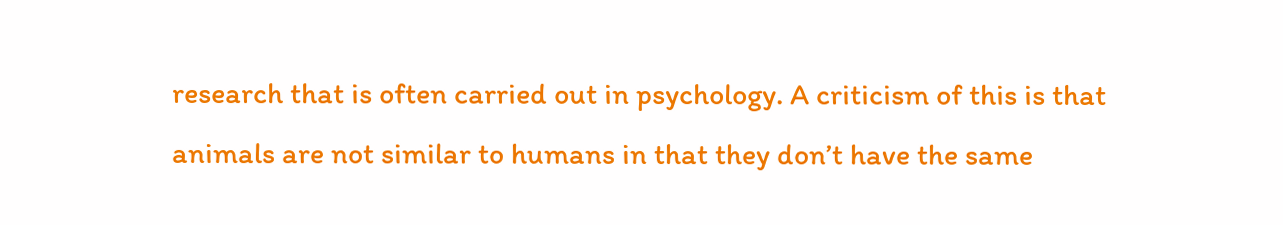research that is often carried out in psychology. A criticism of this is that animals are not similar to humans in that they don’t have the same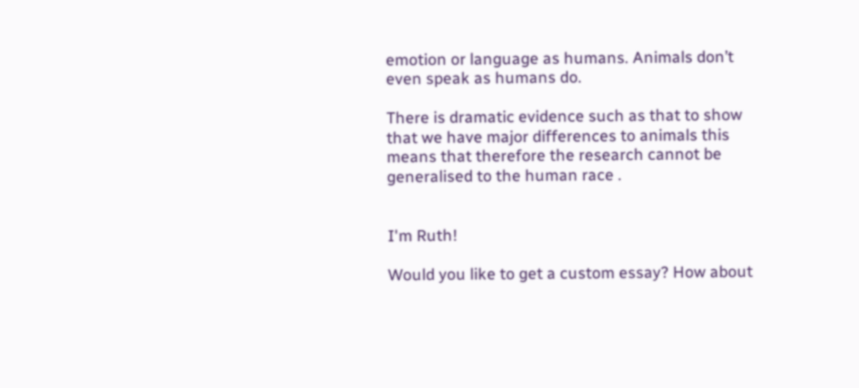emotion or language as humans. Animals don’t even speak as humans do.

There is dramatic evidence such as that to show that we have major differences to animals this means that therefore the research cannot be generalised to the human race .


I'm Ruth!

Would you like to get a custom essay? How about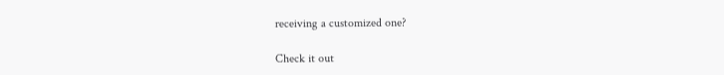receiving a customized one?

Check it out